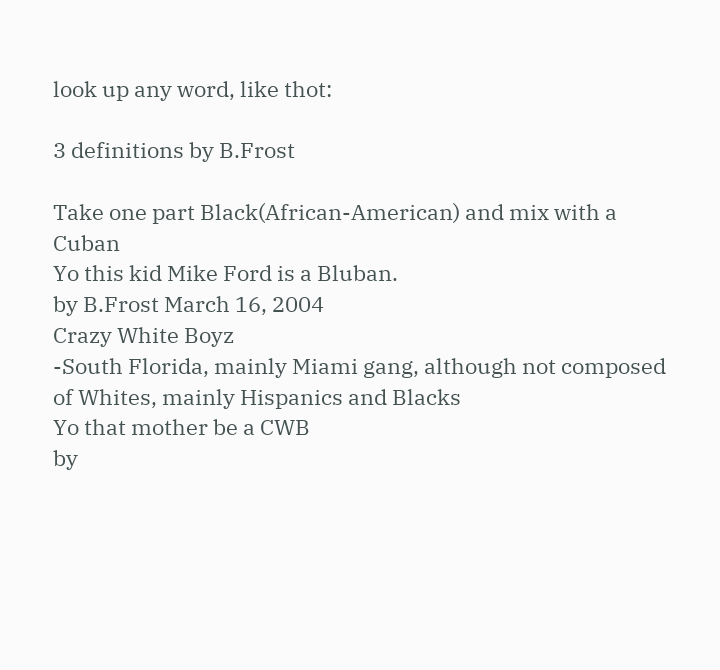look up any word, like thot:

3 definitions by B.Frost

Take one part Black(African-American) and mix with a Cuban
Yo this kid Mike Ford is a Bluban.
by B.Frost March 16, 2004
Crazy White Boyz
-South Florida, mainly Miami gang, although not composed of Whites, mainly Hispanics and Blacks
Yo that mother be a CWB
by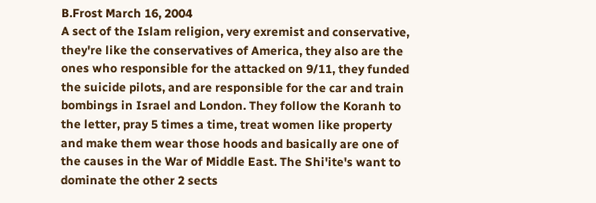B.Frost March 16, 2004
A sect of the Islam religion, very exremist and conservative, they're like the conservatives of America, they also are the ones who responsible for the attacked on 9/11, they funded the suicide pilots, and are responsible for the car and train bombings in Israel and London. They follow the Koranh to the letter, pray 5 times a time, treat women like property and make them wear those hoods and basically are one of the causes in the War of Middle East. The Shi'ite's want to dominate the other 2 sects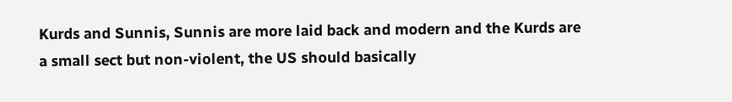Kurds and Sunnis, Sunnis are more laid back and modern and the Kurds are a small sect but non-violent, the US should basically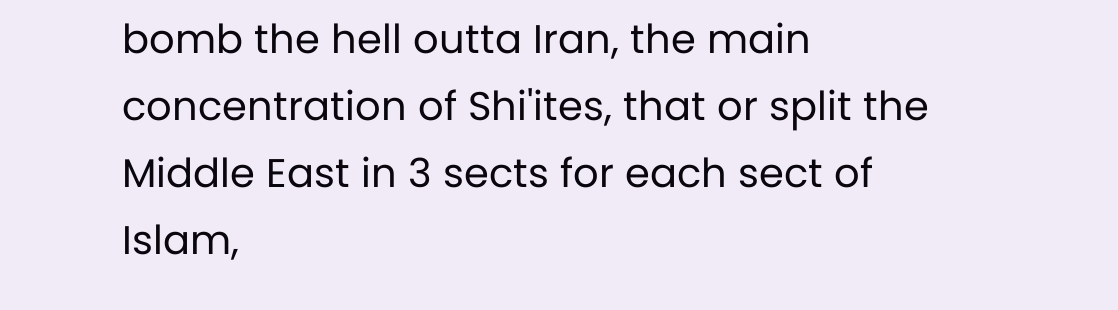bomb the hell outta Iran, the main concentration of Shi'ites, that or split the Middle East in 3 sects for each sect of Islam,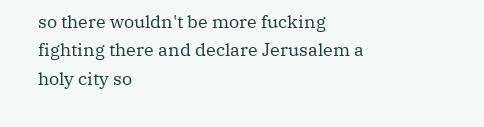so there wouldn't be more fucking fighting there and declare Jerusalem a holy city so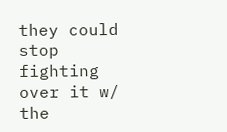they could stop fighting over it w/ the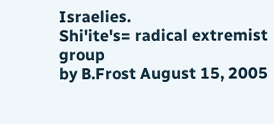Israelies.
Shi'ite's= radical extremist group
by B.Frost August 15, 2005